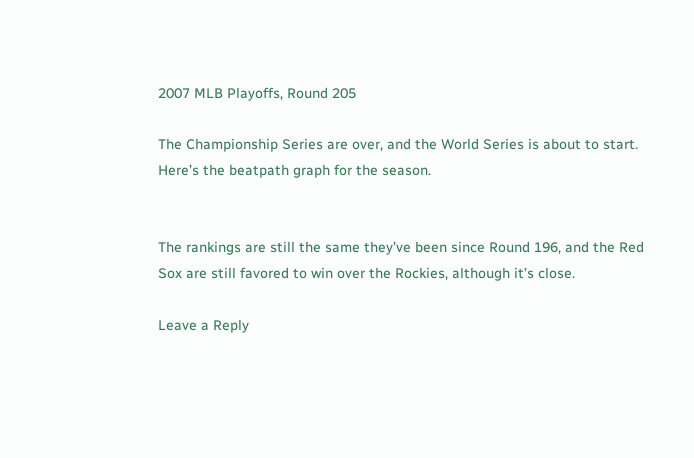2007 MLB Playoffs, Round 205

The Championship Series are over, and the World Series is about to start. Here’s the beatpath graph for the season.


The rankings are still the same they’ve been since Round 196, and the Red Sox are still favored to win over the Rockies, although it’s close.

Leave a Reply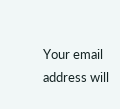Your email address will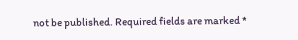not be published. Required fields are marked *